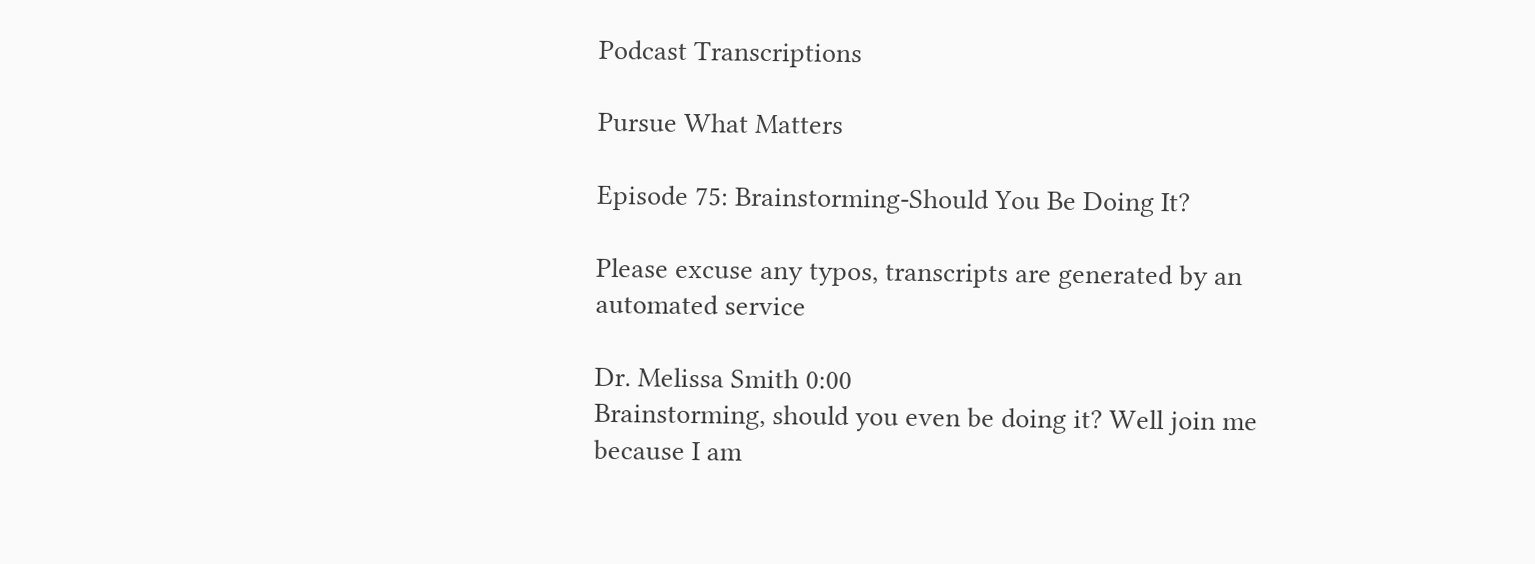Podcast Transcriptions

Pursue What Matters

Episode 75: Brainstorming-Should You Be Doing It?

Please excuse any typos, transcripts are generated by an automated service

Dr. Melissa Smith 0:00
Brainstorming, should you even be doing it? Well join me because I am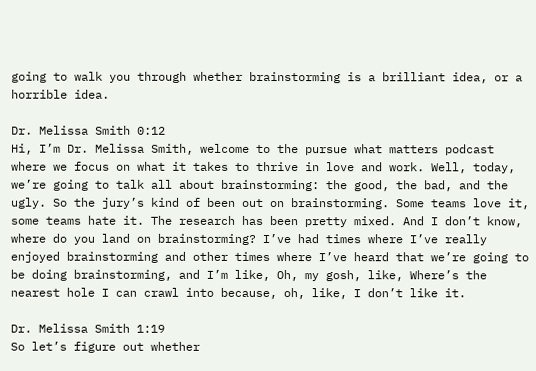going to walk you through whether brainstorming is a brilliant idea, or a horrible idea.

Dr. Melissa Smith 0:12
Hi, I’m Dr. Melissa Smith, welcome to the pursue what matters podcast where we focus on what it takes to thrive in love and work. Well, today, we’re going to talk all about brainstorming: the good, the bad, and the ugly. So the jury’s kind of been out on brainstorming. Some teams love it, some teams hate it. The research has been pretty mixed. And I don’t know, where do you land on brainstorming? I’ve had times where I’ve really enjoyed brainstorming and other times where I’ve heard that we’re going to be doing brainstorming, and I’m like, Oh, my gosh, like, Where’s the nearest hole I can crawl into because, oh, like, I don’t like it.

Dr. Melissa Smith 1:19
So let’s figure out whether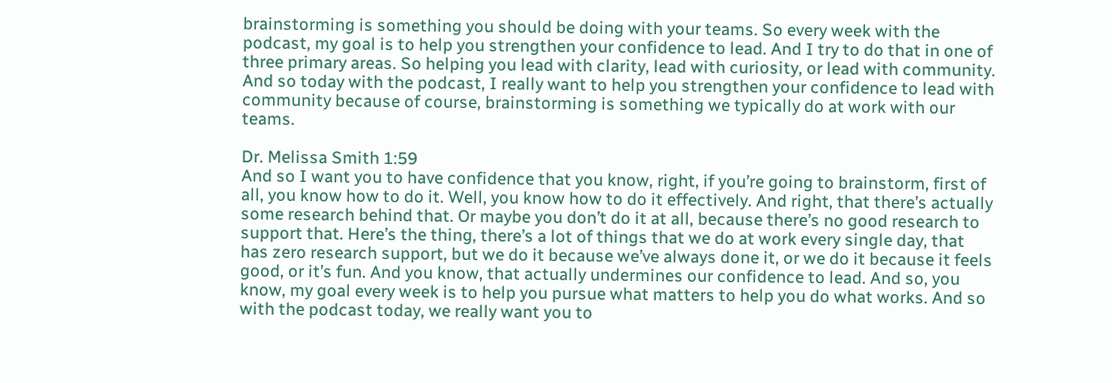brainstorming is something you should be doing with your teams. So every week with the podcast, my goal is to help you strengthen your confidence to lead. And I try to do that in one of three primary areas. So helping you lead with clarity, lead with curiosity, or lead with community. And so today with the podcast, I really want to help you strengthen your confidence to lead with community because of course, brainstorming is something we typically do at work with our teams.

Dr. Melissa Smith 1:59
And so I want you to have confidence that you know, right, if you’re going to brainstorm, first of all, you know how to do it. Well, you know how to do it effectively. And right, that there’s actually some research behind that. Or maybe you don’t do it at all, because there’s no good research to support that. Here’s the thing, there’s a lot of things that we do at work every single day, that has zero research support, but we do it because we’ve always done it, or we do it because it feels good, or it’s fun. And you know, that actually undermines our confidence to lead. And so, you know, my goal every week is to help you pursue what matters to help you do what works. And so with the podcast today, we really want you to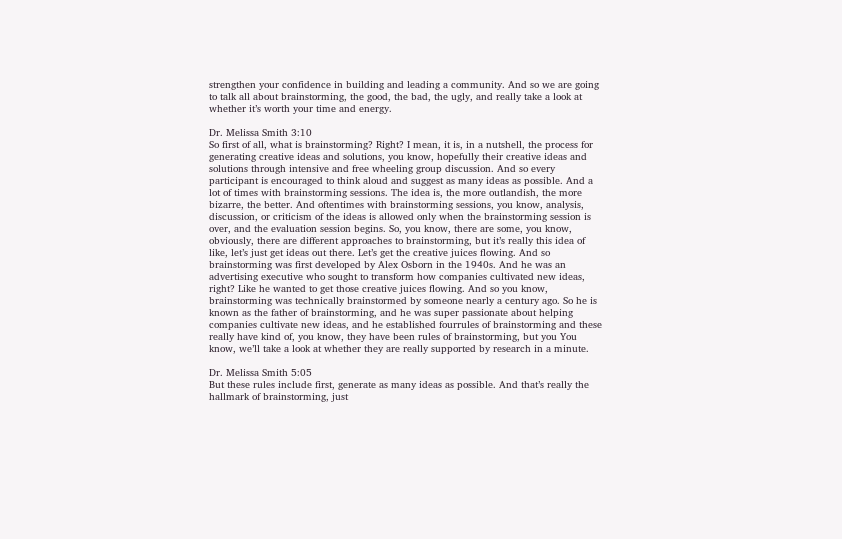strengthen your confidence in building and leading a community. And so we are going to talk all about brainstorming, the good, the bad, the ugly, and really take a look at whether it’s worth your time and energy.

Dr. Melissa Smith 3:10
So first of all, what is brainstorming? Right? I mean, it is, in a nutshell, the process for generating creative ideas and solutions, you know, hopefully their creative ideas and solutions through intensive and free wheeling group discussion. And so every participant is encouraged to think aloud and suggest as many ideas as possible. And a lot of times with brainstorming sessions. The idea is, the more outlandish, the more bizarre, the better. And oftentimes with brainstorming sessions, you know, analysis, discussion, or criticism of the ideas is allowed only when the brainstorming session is over, and the evaluation session begins. So, you know, there are some, you know, obviously, there are different approaches to brainstorming, but it’s really this idea of like, let’s just get ideas out there. Let’s get the creative juices flowing. And so brainstorming was first developed by Alex Osborn in the 1940s. And he was an advertising executive who sought to transform how companies cultivated new ideas, right? Like he wanted to get those creative juices flowing. And so you know, brainstorming was technically brainstormed by someone nearly a century ago. So he is known as the father of brainstorming, and he was super passionate about helping companies cultivate new ideas, and he established fourrules of brainstorming and these really have kind of, you know, they have been rules of brainstorming, but you You know, we’ll take a look at whether they are really supported by research in a minute.

Dr. Melissa Smith 5:05
But these rules include first, generate as many ideas as possible. And that’s really the hallmark of brainstorming, just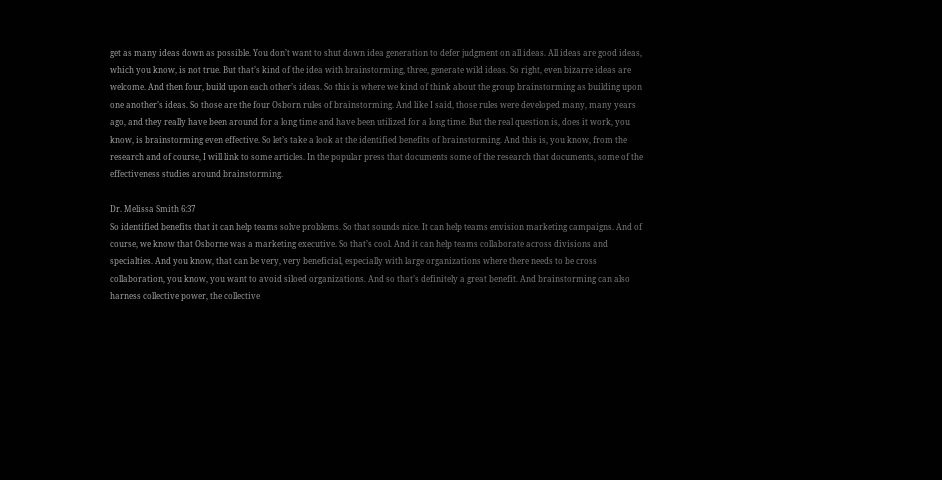get as many ideas down as possible. You don’t want to shut down idea generation to defer judgment on all ideas. All ideas are good ideas, which you know, is not true. But that’s kind of the idea with brainstorming, three, generate wild ideas. So right, even bizarre ideas are welcome. And then four, build upon each other’s ideas. So this is where we kind of think about the group brainstorming as building upon one another’s ideas. So those are the four Osborn rules of brainstorming. And like I said, those rules were developed many, many years ago, and they really have been around for a long time and have been utilized for a long time. But the real question is, does it work, you know, is brainstorming even effective. So let’s take a look at the identified benefits of brainstorming. And this is, you know, from the research and of course, I will link to some articles. In the popular press that documents some of the research that documents, some of the effectiveness studies around brainstorming.

Dr. Melissa Smith 6:37
So identified benefits that it can help teams solve problems. So that sounds nice. It can help teams envision marketing campaigns. And of course, we know that Osborne was a marketing executive. So that’s cool. And it can help teams collaborate across divisions and specialties. And you know, that can be very, very beneficial, especially with large organizations where there needs to be cross collaboration, you know, you want to avoid siloed organizations. And so that’s definitely a great benefit. And brainstorming can also harness collective power, the collective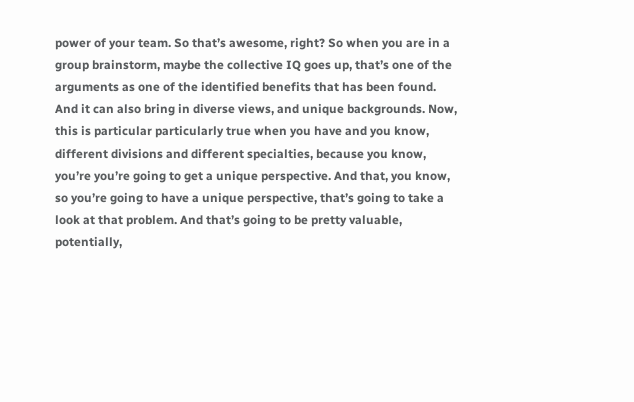power of your team. So that’s awesome, right? So when you are in a group brainstorm, maybe the collective IQ goes up, that’s one of the arguments as one of the identified benefits that has been found. And it can also bring in diverse views, and unique backgrounds. Now, this is particular particularly true when you have and you know, different divisions and different specialties, because you know, you’re you’re going to get a unique perspective. And that, you know, so you’re going to have a unique perspective, that’s going to take a look at that problem. And that’s going to be pretty valuable, potentially,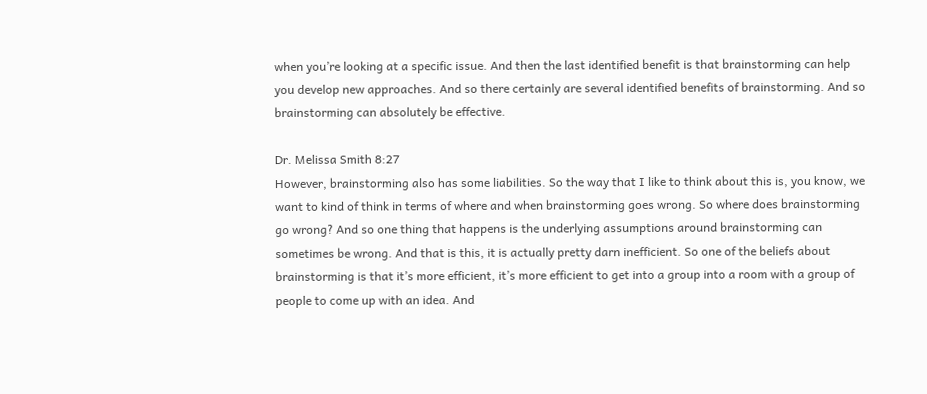when you’re looking at a specific issue. And then the last identified benefit is that brainstorming can help you develop new approaches. And so there certainly are several identified benefits of brainstorming. And so brainstorming can absolutely be effective.

Dr. Melissa Smith 8:27
However, brainstorming also has some liabilities. So the way that I like to think about this is, you know, we want to kind of think in terms of where and when brainstorming goes wrong. So where does brainstorming go wrong? And so one thing that happens is the underlying assumptions around brainstorming can sometimes be wrong. And that is this, it is actually pretty darn inefficient. So one of the beliefs about brainstorming is that it’s more efficient, it’s more efficient to get into a group into a room with a group of people to come up with an idea. And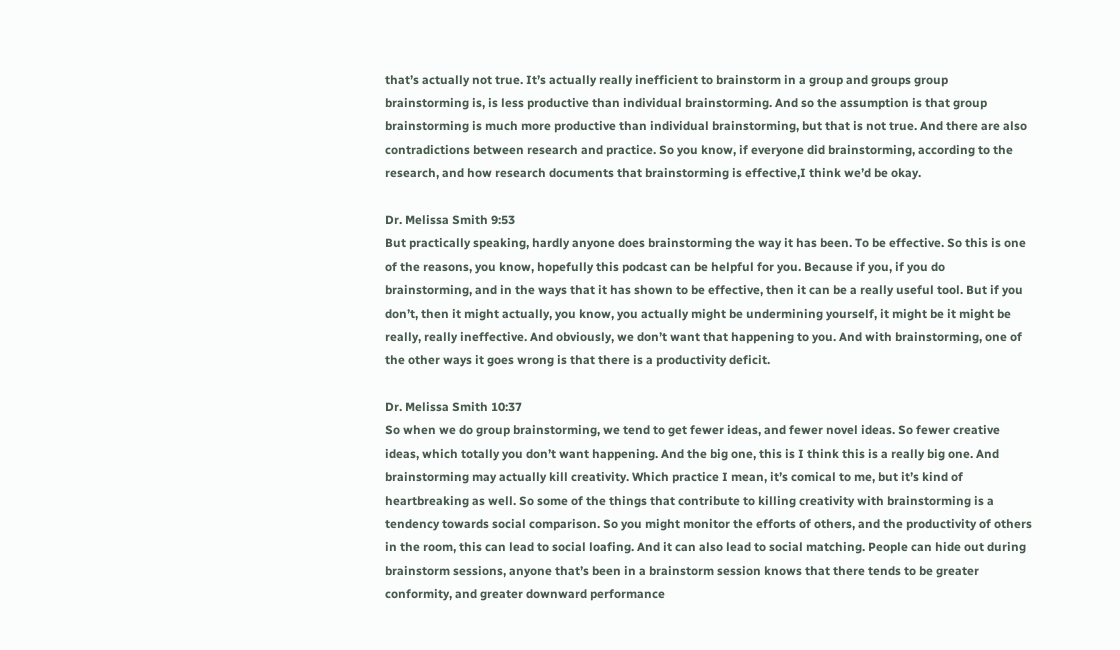that’s actually not true. It’s actually really inefficient to brainstorm in a group and groups group brainstorming is, is less productive than individual brainstorming. And so the assumption is that group brainstorming is much more productive than individual brainstorming, but that is not true. And there are also contradictions between research and practice. So you know, if everyone did brainstorming, according to the research, and how research documents that brainstorming is effective,I think we’d be okay.

Dr. Melissa Smith 9:53
But practically speaking, hardly anyone does brainstorming the way it has been. To be effective. So this is one of the reasons, you know, hopefully this podcast can be helpful for you. Because if you, if you do brainstorming, and in the ways that it has shown to be effective, then it can be a really useful tool. But if you don’t, then it might actually, you know, you actually might be undermining yourself, it might be it might be really, really ineffective. And obviously, we don’t want that happening to you. And with brainstorming, one of the other ways it goes wrong is that there is a productivity deficit.

Dr. Melissa Smith 10:37
So when we do group brainstorming, we tend to get fewer ideas, and fewer novel ideas. So fewer creative ideas, which totally you don’t want happening. And the big one, this is I think this is a really big one. And brainstorming may actually kill creativity. Which practice I mean, it’s comical to me, but it’s kind of heartbreaking as well. So some of the things that contribute to killing creativity with brainstorming is a tendency towards social comparison. So you might monitor the efforts of others, and the productivity of others in the room, this can lead to social loafing. And it can also lead to social matching. People can hide out during brainstorm sessions, anyone that’s been in a brainstorm session knows that there tends to be greater conformity, and greater downward performance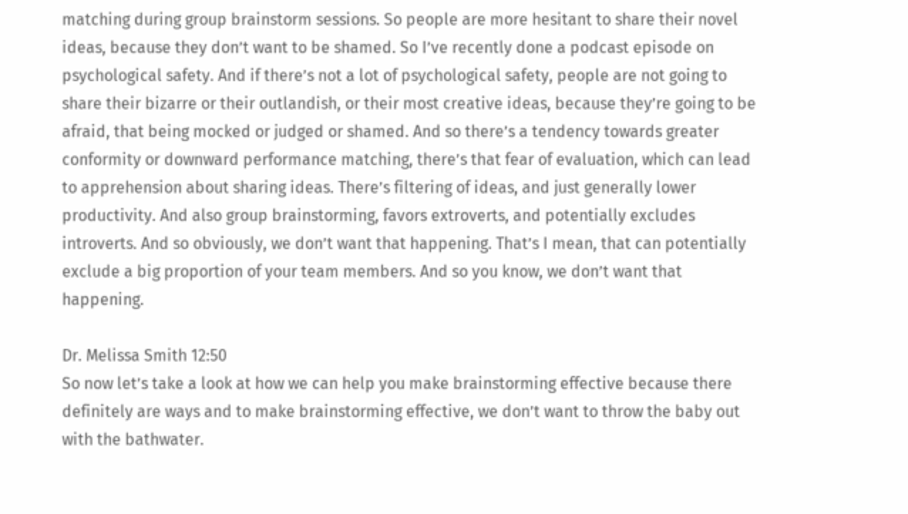matching during group brainstorm sessions. So people are more hesitant to share their novel ideas, because they don’t want to be shamed. So I’ve recently done a podcast episode on psychological safety. And if there’s not a lot of psychological safety, people are not going to share their bizarre or their outlandish, or their most creative ideas, because they’re going to be afraid, that being mocked or judged or shamed. And so there’s a tendency towards greater conformity or downward performance matching, there’s that fear of evaluation, which can lead to apprehension about sharing ideas. There’s filtering of ideas, and just generally lower productivity. And also group brainstorming, favors extroverts, and potentially excludes introverts. And so obviously, we don’t want that happening. That’s I mean, that can potentially exclude a big proportion of your team members. And so you know, we don’t want that happening.

Dr. Melissa Smith 12:50
So now let’s take a look at how we can help you make brainstorming effective because there definitely are ways and to make brainstorming effective, we don’t want to throw the baby out with the bathwater.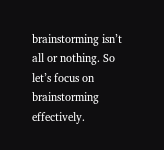brainstorming isn’t all or nothing. So let’s focus on brainstorming effectively.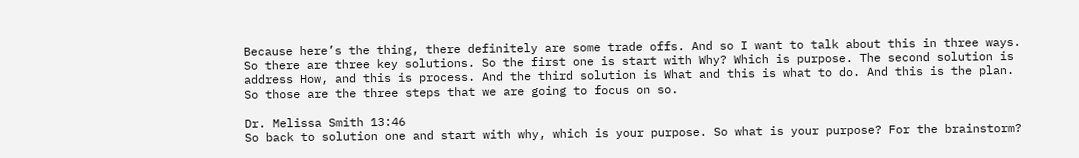Because here’s the thing, there definitely are some trade offs. And so I want to talk about this in three ways. So there are three key solutions. So the first one is start with Why? Which is purpose. The second solution is address How, and this is process. And the third solution is What and this is what to do. And this is the plan. So those are the three steps that we are going to focus on so.

Dr. Melissa Smith 13:46
So back to solution one and start with why, which is your purpose. So what is your purpose? For the brainstorm?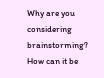Why are you considering brainstorming? How can it be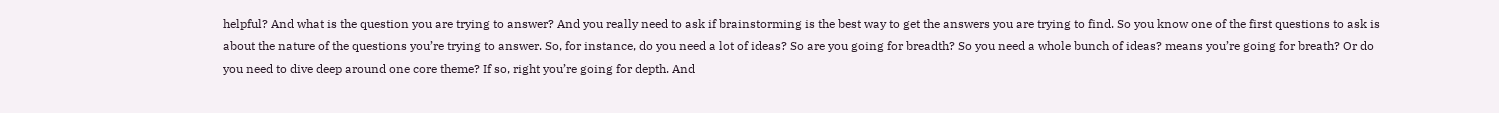helpful? And what is the question you are trying to answer? And you really need to ask if brainstorming is the best way to get the answers you are trying to find. So you know one of the first questions to ask is about the nature of the questions you’re trying to answer. So, for instance, do you need a lot of ideas? So are you going for breadth? So you need a whole bunch of ideas? means you’re going for breath? Or do you need to dive deep around one core theme? If so, right you’re going for depth. And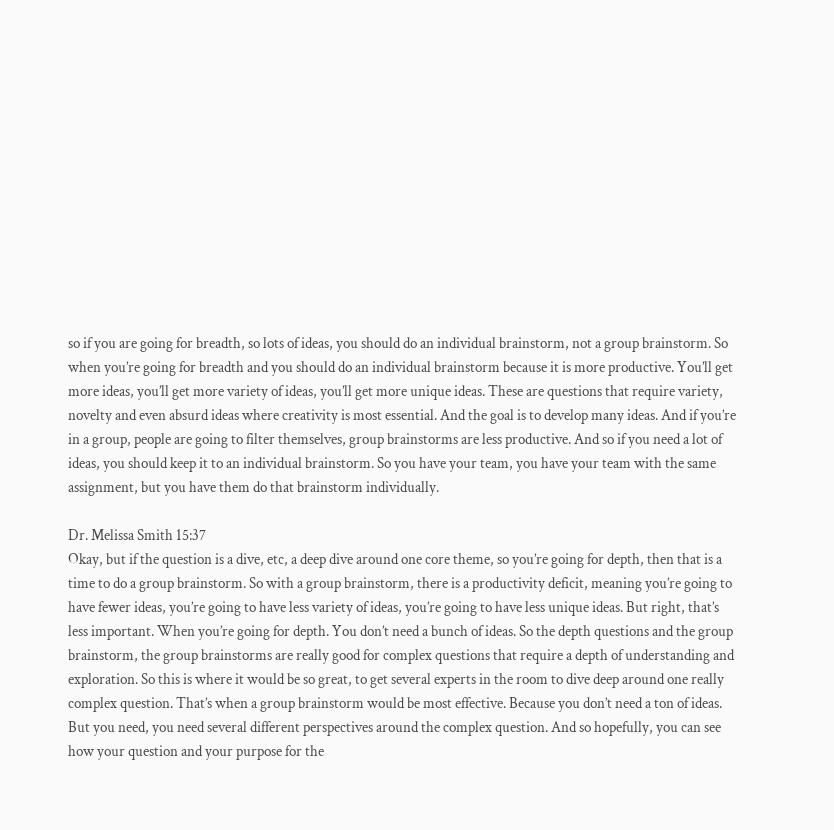so if you are going for breadth, so lots of ideas, you should do an individual brainstorm, not a group brainstorm. So when you’re going for breadth and you should do an individual brainstorm because it is more productive. You’ll get more ideas, you’ll get more variety of ideas, you’ll get more unique ideas. These are questions that require variety, novelty and even absurd ideas where creativity is most essential. And the goal is to develop many ideas. And if you’re in a group, people are going to filter themselves, group brainstorms are less productive. And so if you need a lot of ideas, you should keep it to an individual brainstorm. So you have your team, you have your team with the same assignment, but you have them do that brainstorm individually.

Dr. Melissa Smith 15:37
Okay, but if the question is a dive, etc, a deep dive around one core theme, so you’re going for depth, then that is a time to do a group brainstorm. So with a group brainstorm, there is a productivity deficit, meaning you’re going to have fewer ideas, you’re going to have less variety of ideas, you’re going to have less unique ideas. But right, that’s less important. When you’re going for depth. You don’t need a bunch of ideas. So the depth questions and the group brainstorm, the group brainstorms are really good for complex questions that require a depth of understanding and exploration. So this is where it would be so great, to get several experts in the room to dive deep around one really complex question. That’s when a group brainstorm would be most effective. Because you don’t need a ton of ideas. But you need, you need several different perspectives around the complex question. And so hopefully, you can see how your question and your purpose for the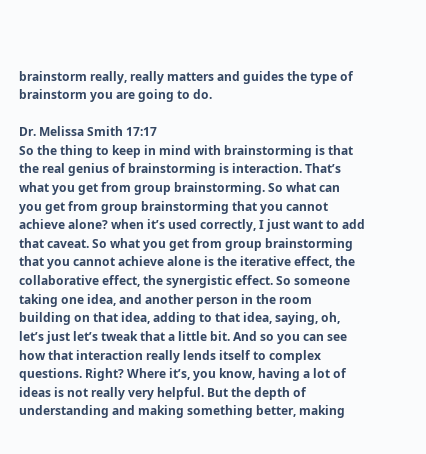brainstorm really, really matters and guides the type of brainstorm you are going to do.

Dr. Melissa Smith 17:17
So the thing to keep in mind with brainstorming is that the real genius of brainstorming is interaction. That’s what you get from group brainstorming. So what can you get from group brainstorming that you cannot achieve alone? when it’s used correctly, I just want to add that caveat. So what you get from group brainstorming that you cannot achieve alone is the iterative effect, the collaborative effect, the synergistic effect. So someone taking one idea, and another person in the room building on that idea, adding to that idea, saying, oh, let’s just let’s tweak that a little bit. And so you can see how that interaction really lends itself to complex questions. Right? Where it’s, you know, having a lot of ideas is not really very helpful. But the depth of understanding and making something better, making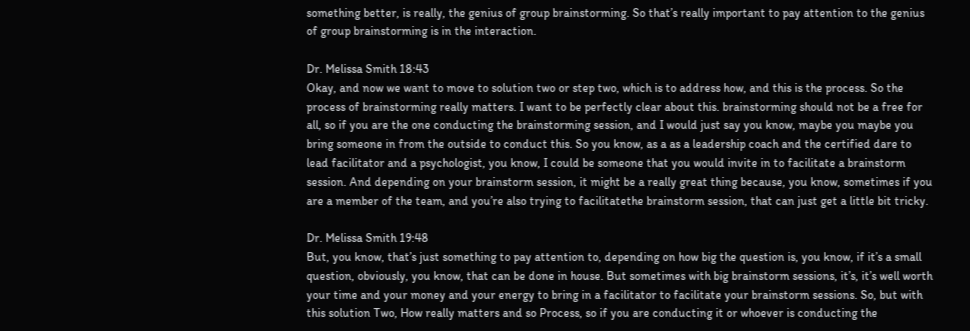something better, is really, the genius of group brainstorming. So that’s really important to pay attention to the genius of group brainstorming is in the interaction.

Dr. Melissa Smith 18:43
Okay, and now we want to move to solution two or step two, which is to address how, and this is the process. So the process of brainstorming really matters. I want to be perfectly clear about this. brainstorming should not be a free for all, so if you are the one conducting the brainstorming session, and I would just say you know, maybe you maybe you bring someone in from the outside to conduct this. So you know, as a as a leadership coach and the certified dare to lead facilitator and a psychologist, you know, I could be someone that you would invite in to facilitate a brainstorm session. And depending on your brainstorm session, it might be a really great thing because, you know, sometimes if you are a member of the team, and you’re also trying to facilitatethe brainstorm session, that can just get a little bit tricky.

Dr. Melissa Smith 19:48
But, you know, that’s just something to pay attention to, depending on how big the question is, you know, if it’s a small question, obviously, you know, that can be done in house. But sometimes with big brainstorm sessions, it’s, it’s well worth your time and your money and your energy to bring in a facilitator to facilitate your brainstorm sessions. So, but with this solution Two, How really matters and so Process, so if you are conducting it or whoever is conducting the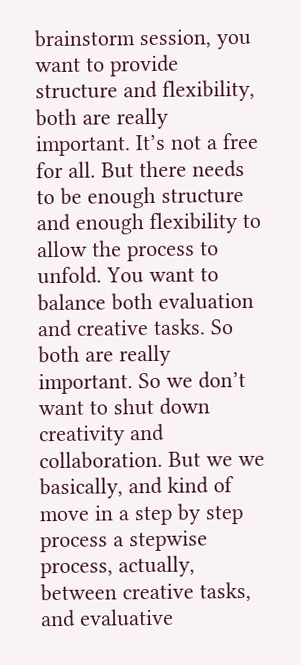brainstorm session, you want to provide structure and flexibility, both are really important. It’s not a free for all. But there needs to be enough structure and enough flexibility to allow the process to unfold. You want to balance both evaluation and creative tasks. So both are really important. So we don’t want to shut down creativity and collaboration. But we we basically, and kind of move in a step by step process a stepwise process, actually, between creative tasks, and evaluative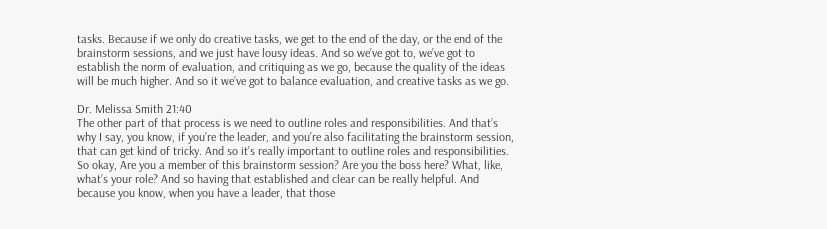tasks. Because if we only do creative tasks, we get to the end of the day, or the end of the brainstorm sessions, and we just have lousy ideas. And so we’ve got to, we’ve got to establish the norm of evaluation, and critiquing as we go, because the quality of the ideas will be much higher. And so it we’ve got to balance evaluation, and creative tasks as we go.

Dr. Melissa Smith 21:40
The other part of that process is we need to outline roles and responsibilities. And that’s why I say, you know, if you’re the leader, and you’re also facilitating the brainstorm session, that can get kind of tricky. And so it’s really important to outline roles and responsibilities. So okay, Are you a member of this brainstorm session? Are you the boss here? What, like, what’s your role? And so having that established and clear can be really helpful. And because you know, when you have a leader, that those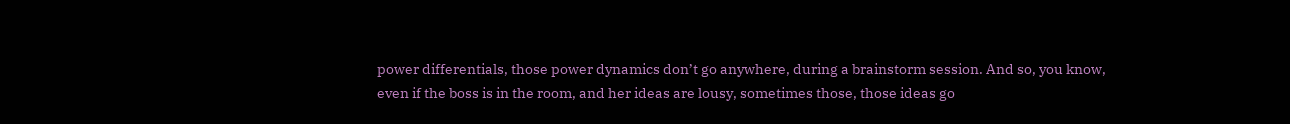power differentials, those power dynamics don’t go anywhere, during a brainstorm session. And so, you know, even if the boss is in the room, and her ideas are lousy, sometimes those, those ideas go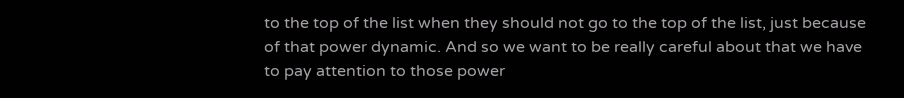to the top of the list when they should not go to the top of the list, just because of that power dynamic. And so we want to be really careful about that we have to pay attention to those power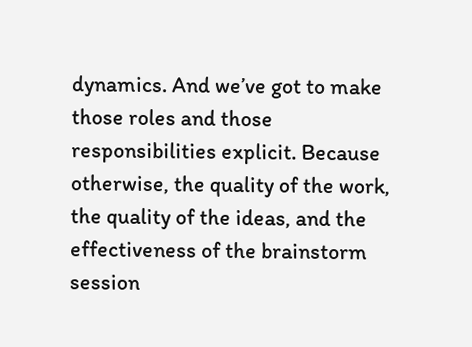dynamics. And we’ve got to make those roles and those responsibilities explicit. Because otherwise, the quality of the work, the quality of the ideas, and the effectiveness of the brainstorm session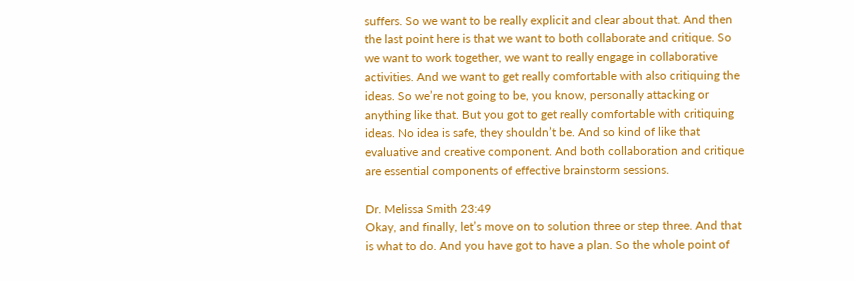suffers. So we want to be really explicit and clear about that. And then the last point here is that we want to both collaborate and critique. So we want to work together, we want to really engage in collaborative activities. And we want to get really comfortable with also critiquing the ideas. So we’re not going to be, you know, personally attacking or anything like that. But you got to get really comfortable with critiquing ideas. No idea is safe, they shouldn’t be. And so kind of like that evaluative and creative component. And both collaboration and critique are essential components of effective brainstorm sessions.

Dr. Melissa Smith 23:49
Okay, and finally, let’s move on to solution three or step three. And that is what to do. And you have got to have a plan. So the whole point of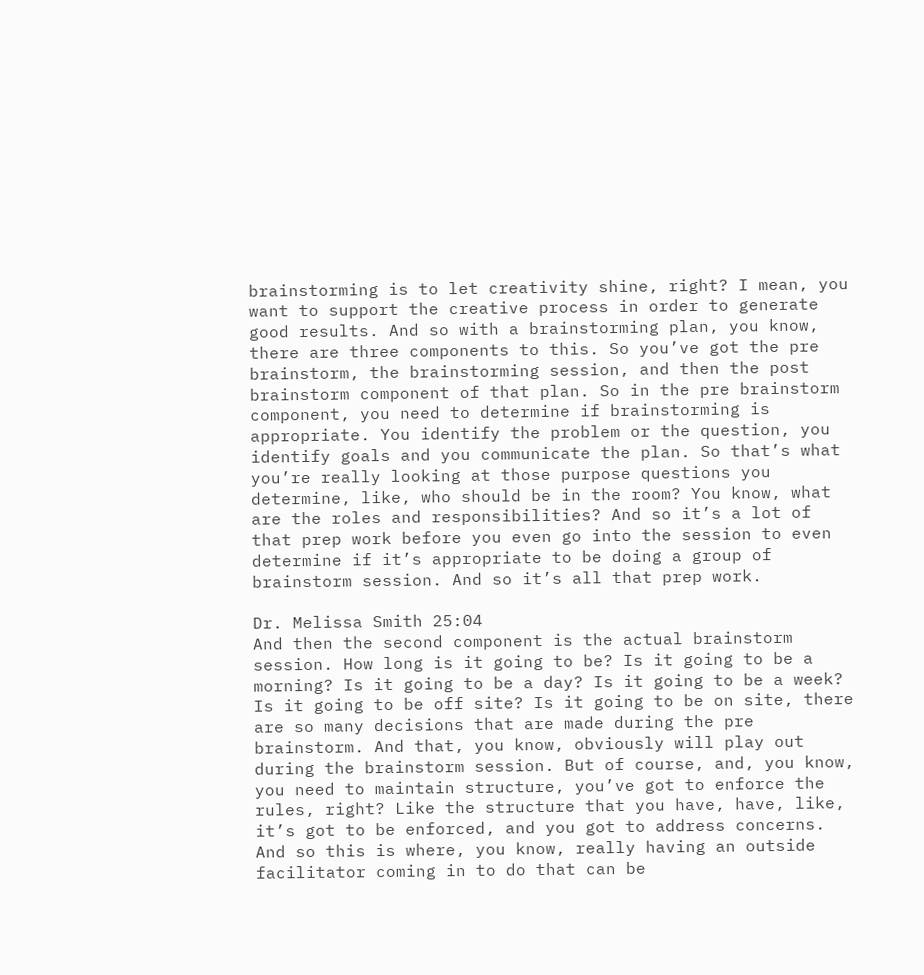brainstorming is to let creativity shine, right? I mean, you want to support the creative process in order to generate good results. And so with a brainstorming plan, you know, there are three components to this. So you’ve got the pre brainstorm, the brainstorming session, and then the post brainstorm component of that plan. So in the pre brainstorm component, you need to determine if brainstorming is appropriate. You identify the problem or the question, you identify goals and you communicate the plan. So that’s what you’re really looking at those purpose questions you determine, like, who should be in the room? You know, what are the roles and responsibilities? And so it’s a lot of that prep work before you even go into the session to even determine if it’s appropriate to be doing a group of brainstorm session. And so it’s all that prep work.

Dr. Melissa Smith 25:04
And then the second component is the actual brainstorm session. How long is it going to be? Is it going to be a morning? Is it going to be a day? Is it going to be a week? Is it going to be off site? Is it going to be on site, there are so many decisions that are made during the pre brainstorm. And that, you know, obviously will play out during the brainstorm session. But of course, and, you know, you need to maintain structure, you’ve got to enforce the rules, right? Like the structure that you have, have, like, it’s got to be enforced, and you got to address concerns. And so this is where, you know, really having an outside facilitator coming in to do that can be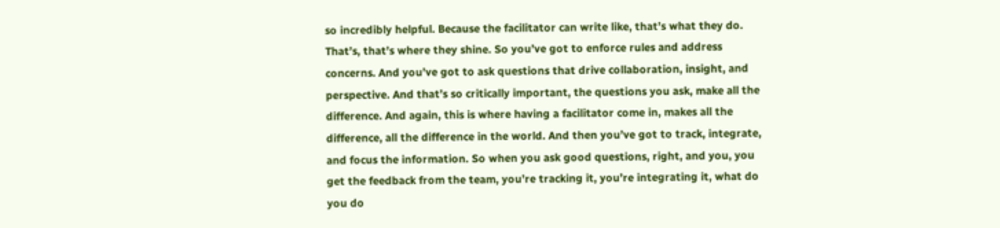so incredibly helpful. Because the facilitator can write like, that’s what they do. That’s, that’s where they shine. So you’ve got to enforce rules and address concerns. And you’ve got to ask questions that drive collaboration, insight, and perspective. And that’s so critically important, the questions you ask, make all the difference. And again, this is where having a facilitator come in, makes all the difference, all the difference in the world. And then you’ve got to track, integrate, and focus the information. So when you ask good questions, right, and you, you get the feedback from the team, you’re tracking it, you’re integrating it, what do you do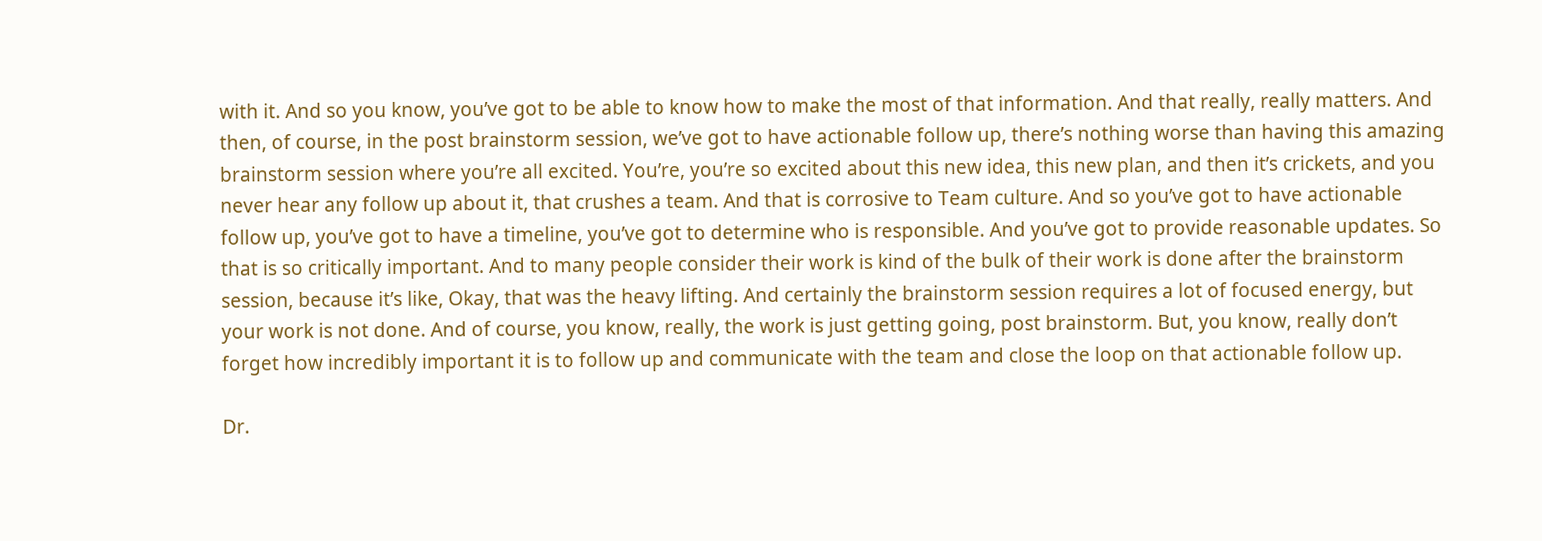with it. And so you know, you’ve got to be able to know how to make the most of that information. And that really, really matters. And then, of course, in the post brainstorm session, we’ve got to have actionable follow up, there’s nothing worse than having this amazing brainstorm session where you’re all excited. You’re, you’re so excited about this new idea, this new plan, and then it’s crickets, and you never hear any follow up about it, that crushes a team. And that is corrosive to Team culture. And so you’ve got to have actionable follow up, you’ve got to have a timeline, you’ve got to determine who is responsible. And you’ve got to provide reasonable updates. So that is so critically important. And to many people consider their work is kind of the bulk of their work is done after the brainstorm session, because it’s like, Okay, that was the heavy lifting. And certainly the brainstorm session requires a lot of focused energy, but your work is not done. And of course, you know, really, the work is just getting going, post brainstorm. But, you know, really don’t forget how incredibly important it is to follow up and communicate with the team and close the loop on that actionable follow up.

Dr.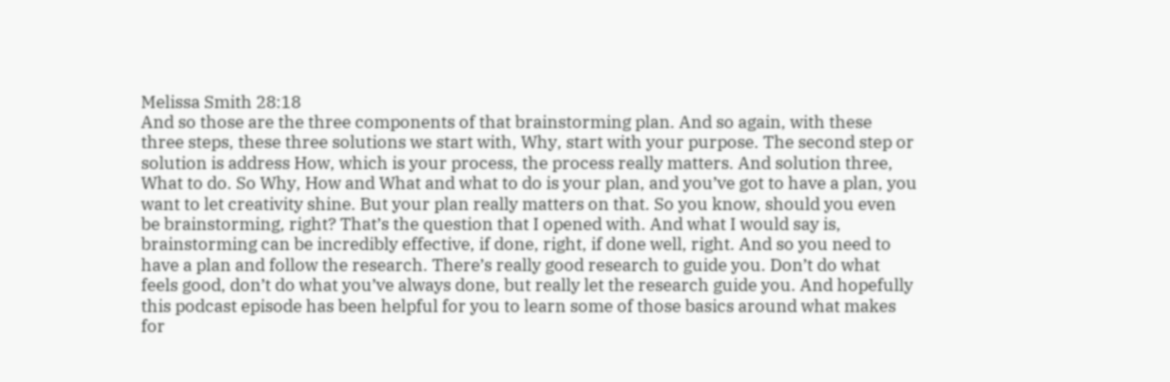Melissa Smith 28:18
And so those are the three components of that brainstorming plan. And so again, with these three steps, these three solutions we start with, Why, start with your purpose. The second step or solution is address How, which is your process, the process really matters. And solution three, What to do. So Why, How and What and what to do is your plan, and you’ve got to have a plan, you want to let creativity shine. But your plan really matters on that. So you know, should you even be brainstorming, right? That’s the question that I opened with. And what I would say is, brainstorming can be incredibly effective, if done, right, if done well, right. And so you need to have a plan and follow the research. There’s really good research to guide you. Don’t do what feels good, don’t do what you’ve always done, but really let the research guide you. And hopefully this podcast episode has been helpful for you to learn some of those basics around what makes for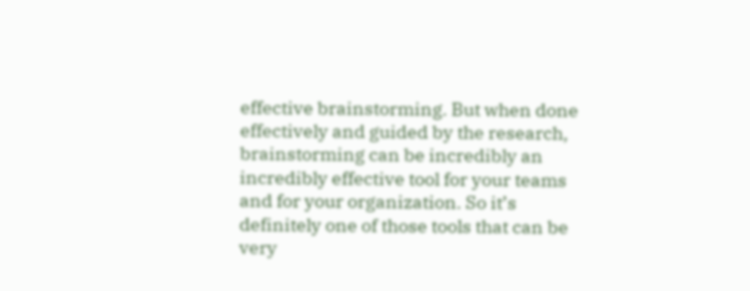effective brainstorming. But when done effectively and guided by the research, brainstorming can be incredibly an incredibly effective tool for your teams and for your organization. So it’s definitely one of those tools that can be very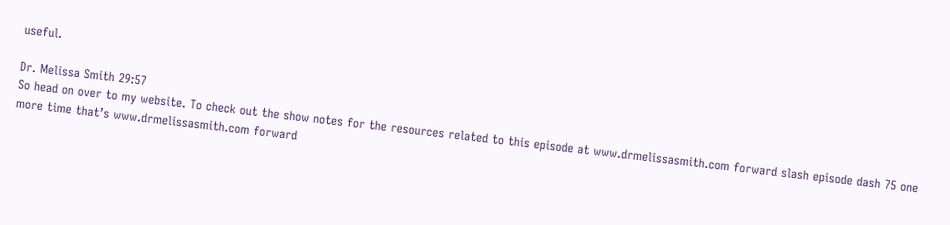useful.

Dr. Melissa Smith 29:57
So head on over to my website. To check out the show notes for the resources related to this episode at www.drmelissasmith.com forward slash episode dash 75 one more time that’s www.drmelissasmith.com forward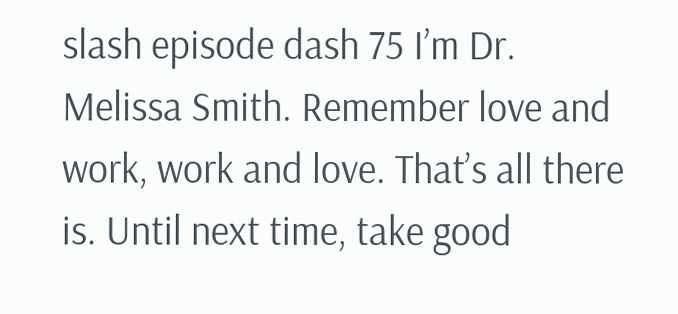slash episode dash 75 I’m Dr. Melissa Smith. Remember love and work, work and love. That’s all there is. Until next time, take good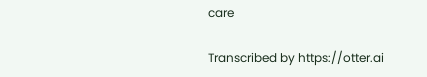care

Transcribed by https://otter.ai